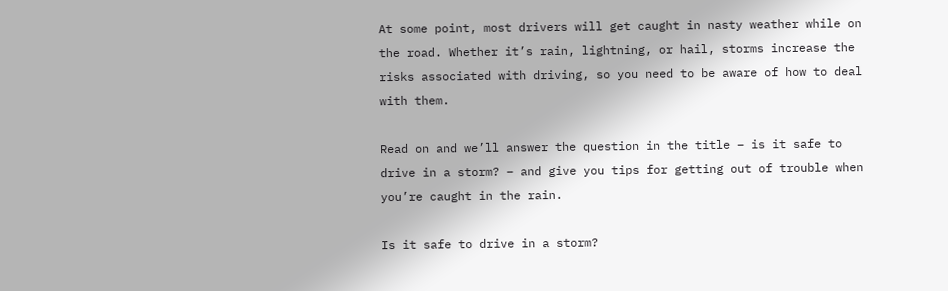At some point, most drivers will get caught in nasty weather while on the road. Whether it’s rain, lightning, or hail, storms increase the risks associated with driving, so you need to be aware of how to deal with them.

Read on and we’ll answer the question in the title – is it safe to drive in a storm? – and give you tips for getting out of trouble when you’re caught in the rain.

Is it safe to drive in a storm?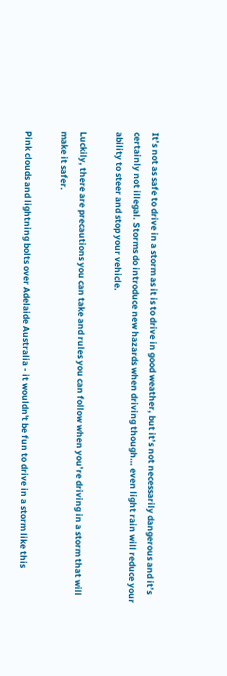It’s not as safe to drive in a storm as it is to drive in good weather, but it’s not necessarily dangerous and it’s certainly not illegal. Storms do introduce new hazards when driving though… even light rain will reduce your ability to steer and stop your vehicle.

Luckily, there are precautions you can take and rules you can follow when you’re driving in a storm that will make it safer.

Pink clouds and lightning bolts over Adelaide Australia - it wouldn't be fun to drive in a storm like this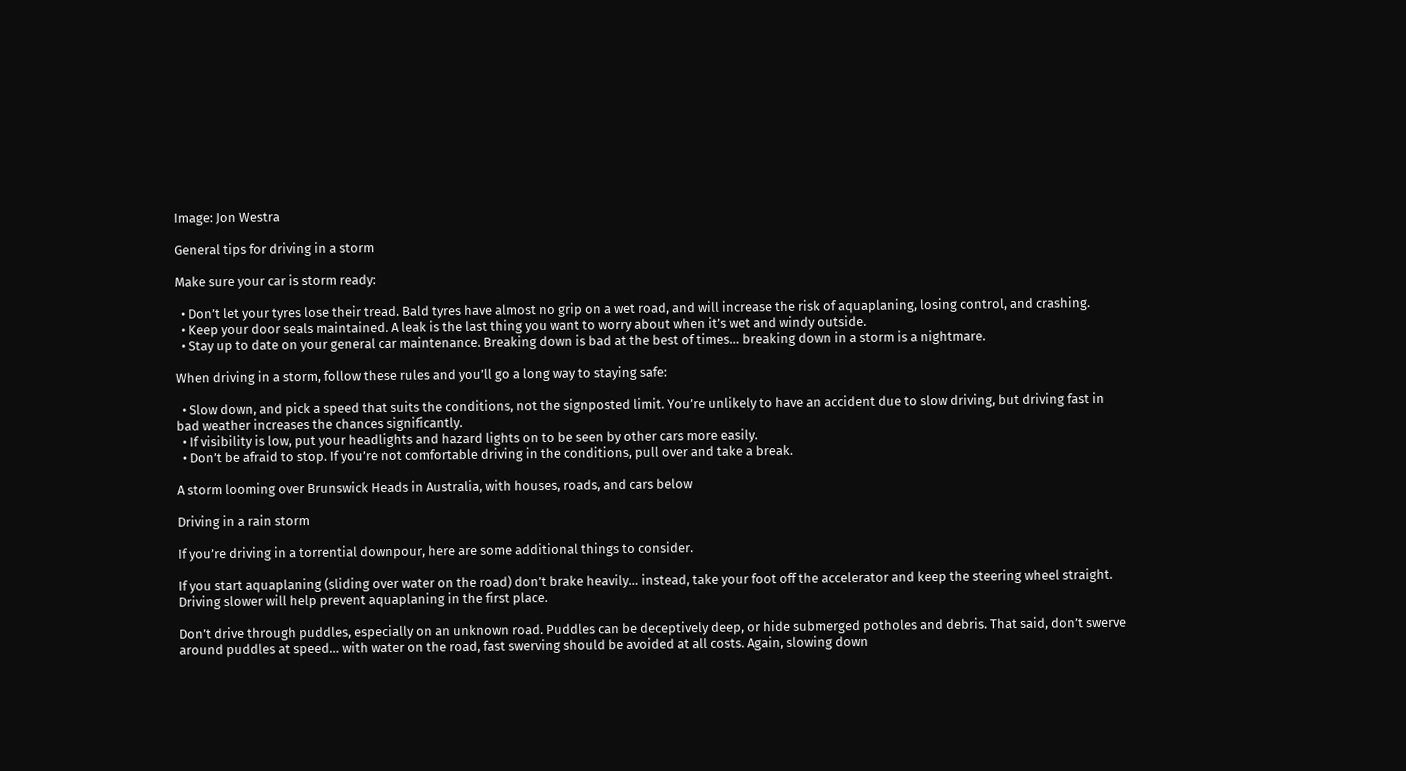Image: Jon Westra

General tips for driving in a storm

Make sure your car is storm ready:

  • Don’t let your tyres lose their tread. Bald tyres have almost no grip on a wet road, and will increase the risk of aquaplaning, losing control, and crashing.
  • Keep your door seals maintained. A leak is the last thing you want to worry about when it’s wet and windy outside.
  • Stay up to date on your general car maintenance. Breaking down is bad at the best of times… breaking down in a storm is a nightmare.

When driving in a storm, follow these rules and you’ll go a long way to staying safe:

  • Slow down, and pick a speed that suits the conditions, not the signposted limit. You’re unlikely to have an accident due to slow driving, but driving fast in bad weather increases the chances significantly.
  • If visibility is low, put your headlights and hazard lights on to be seen by other cars more easily.
  • Don’t be afraid to stop. If you’re not comfortable driving in the conditions, pull over and take a break.

A storm looming over Brunswick Heads in Australia, with houses, roads, and cars below

Driving in a rain storm

If you’re driving in a torrential downpour, here are some additional things to consider.

If you start aquaplaning (sliding over water on the road) don’t brake heavily… instead, take your foot off the accelerator and keep the steering wheel straight. Driving slower will help prevent aquaplaning in the first place.

Don’t drive through puddles, especially on an unknown road. Puddles can be deceptively deep, or hide submerged potholes and debris. That said, don’t swerve around puddles at speed… with water on the road, fast swerving should be avoided at all costs. Again, slowing down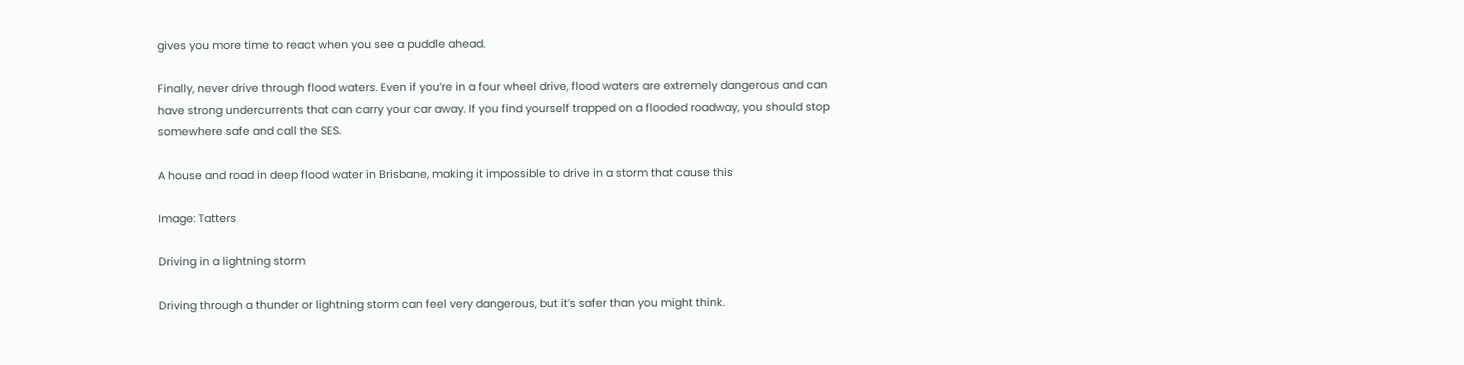gives you more time to react when you see a puddle ahead.

Finally, never drive through flood waters. Even if you’re in a four wheel drive, flood waters are extremely dangerous and can have strong undercurrents that can carry your car away. If you find yourself trapped on a flooded roadway, you should stop somewhere safe and call the SES.

A house and road in deep flood water in Brisbane, making it impossible to drive in a storm that cause this

Image: Tatters

Driving in a lightning storm

Driving through a thunder or lightning storm can feel very dangerous, but it’s safer than you might think.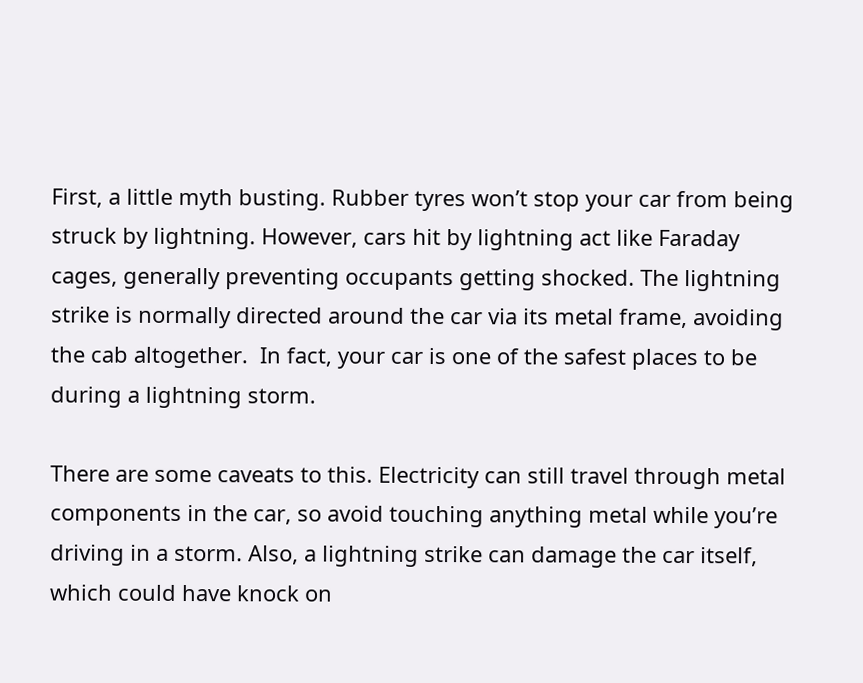First, a little myth busting. Rubber tyres won’t stop your car from being struck by lightning. However, cars hit by lightning act like Faraday cages, generally preventing occupants getting shocked. The lightning strike is normally directed around the car via its metal frame, avoiding the cab altogether.  In fact, your car is one of the safest places to be during a lightning storm.

There are some caveats to this. Electricity can still travel through metal components in the car, so avoid touching anything metal while you’re driving in a storm. Also, a lightning strike can damage the car itself, which could have knock on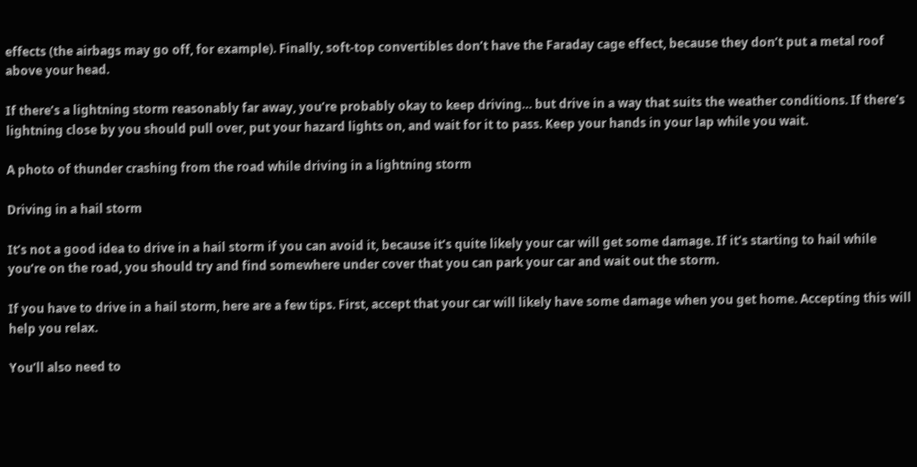effects (the airbags may go off, for example). Finally, soft-top convertibles don’t have the Faraday cage effect, because they don’t put a metal roof above your head.

If there’s a lightning storm reasonably far away, you’re probably okay to keep driving… but drive in a way that suits the weather conditions. If there’s lightning close by you should pull over, put your hazard lights on, and wait for it to pass. Keep your hands in your lap while you wait.

A photo of thunder crashing from the road while driving in a lightning storm

Driving in a hail storm

It’s not a good idea to drive in a hail storm if you can avoid it, because it’s quite likely your car will get some damage. If it’s starting to hail while you’re on the road, you should try and find somewhere under cover that you can park your car and wait out the storm.

If you have to drive in a hail storm, here are a few tips. First, accept that your car will likely have some damage when you get home. Accepting this will help you relax.

You’ll also need to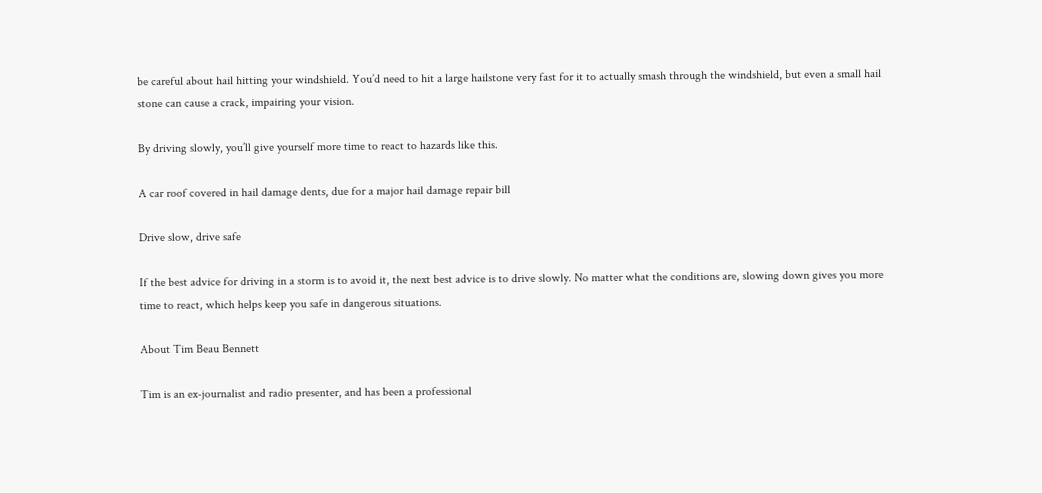be careful about hail hitting your windshield. You’d need to hit a large hailstone very fast for it to actually smash through the windshield, but even a small hail stone can cause a crack, impairing your vision.

By driving slowly, you’ll give yourself more time to react to hazards like this.

A car roof covered in hail damage dents, due for a major hail damage repair bill

Drive slow, drive safe

If the best advice for driving in a storm is to avoid it, the next best advice is to drive slowly. No matter what the conditions are, slowing down gives you more time to react, which helps keep you safe in dangerous situations.

About Tim Beau Bennett

Tim is an ex-journalist and radio presenter, and has been a professional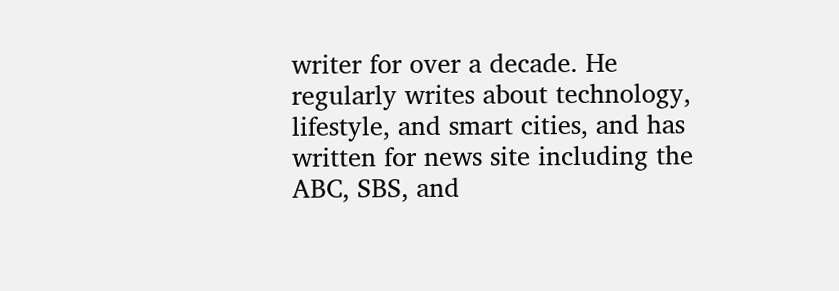writer for over a decade. He regularly writes about technology, lifestyle, and smart cities, and has written for news site including the ABC, SBS, and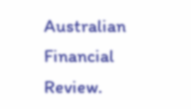Australian Financial Review.